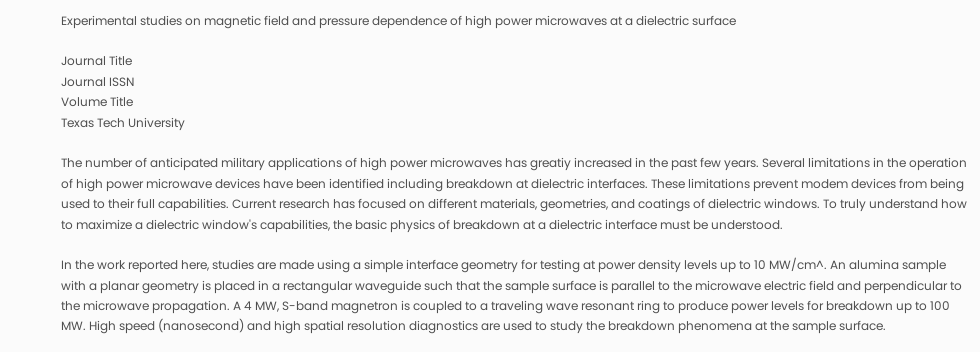Experimental studies on magnetic field and pressure dependence of high power microwaves at a dielectric surface

Journal Title
Journal ISSN
Volume Title
Texas Tech University

The number of anticipated military applications of high power microwaves has greatiy increased in the past few years. Several limitations in the operation of high power microwave devices have been identified including breakdown at dielectric interfaces. These limitations prevent modem devices from being used to their full capabilities. Current research has focused on different materials, geometries, and coatings of dielectric windows. To truly understand how to maximize a dielectric window's capabilities, the basic physics of breakdown at a dielectric interface must be understood.

In the work reported here, studies are made using a simple interface geometry for testing at power density levels up to 10 MW/cm^. An alumina sample with a planar geometry is placed in a rectangular waveguide such that the sample surface is parallel to the microwave electric field and perpendicular to the microwave propagation. A 4 MW, S-band magnetron is coupled to a traveling wave resonant ring to produce power levels for breakdown up to 100 MW. High speed (nanosecond) and high spatial resolution diagnostics are used to study the breakdown phenomena at the sample surface.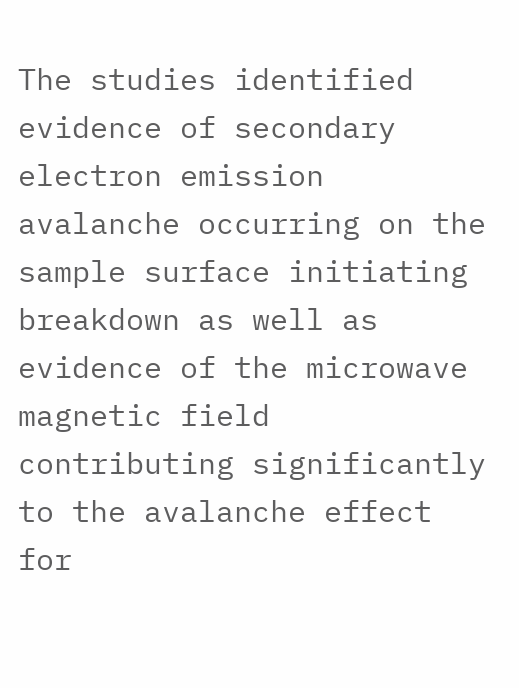The studies identified evidence of secondary electron emission avalanche occurring on the sample surface initiating breakdown as well as evidence of the microwave magnetic field contributing significantly to the avalanche effect for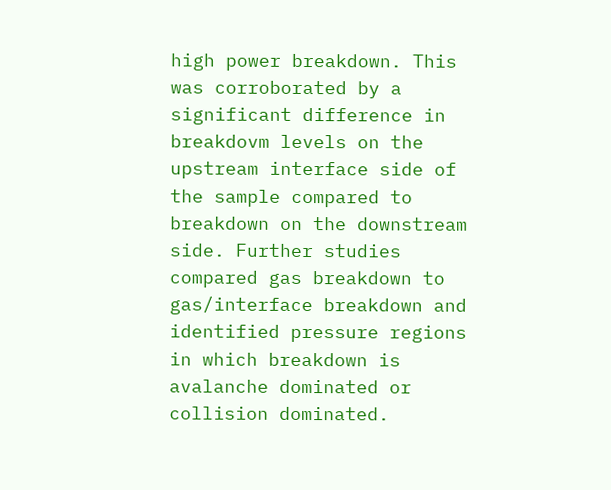high power breakdown. This was corroborated by a significant difference in breakdovm levels on the upstream interface side of the sample compared to breakdown on the downstream side. Further studies compared gas breakdown to gas/interface breakdown and identified pressure regions in which breakdown is avalanche dominated or collision dominated.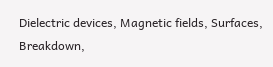Dielectric devices, Magnetic fields, Surfaces, Breakdown,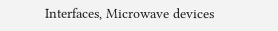Interfaces, Microwave devices